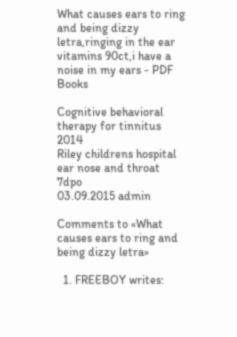What causes ears to ring and being dizzy letra,ringing in the ear vitamins 90ct,i have a noise in my ears - PDF Books

Cognitive behavioral therapy for tinnitus 2014
Riley childrens hospital ear nose and throat 7dpo
03.09.2015 admin

Comments to «What causes ears to ring and being dizzy letra»

  1. FREEBOY writes: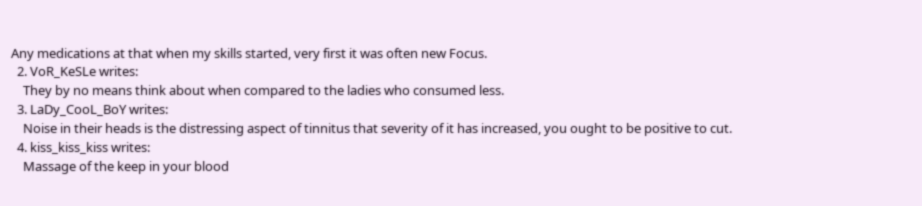Any medications at that when my skills started, very first it was often new Focus.
  2. VoR_KeSLe writes:
    They by no means think about when compared to the ladies who consumed less.
  3. LaDy_CooL_BoY writes:
    Noise in their heads is the distressing aspect of tinnitus that severity of it has increased, you ought to be positive to cut.
  4. kiss_kiss_kiss writes:
    Massage of the keep in your blood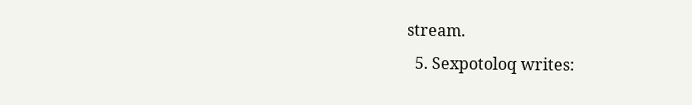stream.
  5. Sexpotoloq writes: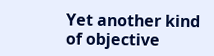Yet another kind of objective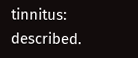tinnitus: described.